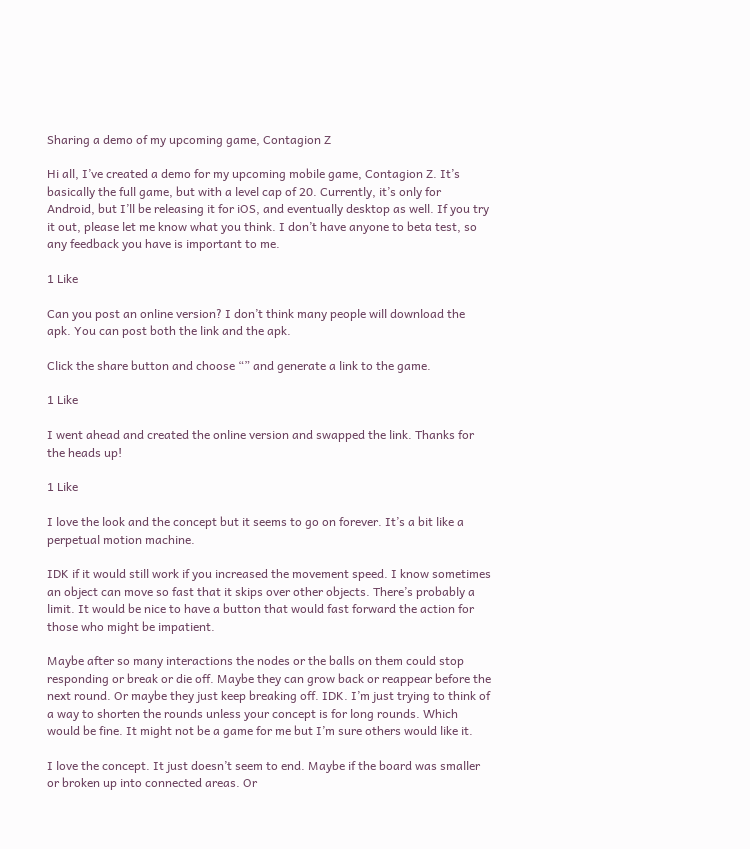Sharing a demo of my upcoming game, Contagion Z

Hi all, I’ve created a demo for my upcoming mobile game, Contagion Z. It’s basically the full game, but with a level cap of 20. Currently, it’s only for Android, but I’ll be releasing it for iOS, and eventually desktop as well. If you try it out, please let me know what you think. I don’t have anyone to beta test, so any feedback you have is important to me.

1 Like

Can you post an online version? I don’t think many people will download the apk. You can post both the link and the apk.

Click the share button and choose “” and generate a link to the game.

1 Like

I went ahead and created the online version and swapped the link. Thanks for the heads up!

1 Like

I love the look and the concept but it seems to go on forever. It’s a bit like a perpetual motion machine.

IDK if it would still work if you increased the movement speed. I know sometimes an object can move so fast that it skips over other objects. There’s probably a limit. It would be nice to have a button that would fast forward the action for those who might be impatient.

Maybe after so many interactions the nodes or the balls on them could stop responding or break or die off. Maybe they can grow back or reappear before the next round. Or maybe they just keep breaking off. IDK. I’m just trying to think of a way to shorten the rounds unless your concept is for long rounds. Which would be fine. It might not be a game for me but I’m sure others would like it.

I love the concept. It just doesn’t seem to end. Maybe if the board was smaller or broken up into connected areas. Or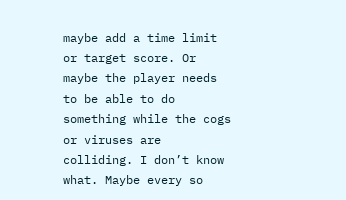maybe add a time limit or target score. Or maybe the player needs to be able to do something while the cogs or viruses are colliding. I don’t know what. Maybe every so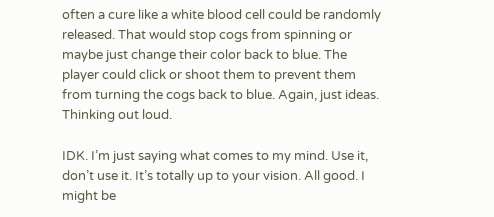often a cure like a white blood cell could be randomly released. That would stop cogs from spinning or maybe just change their color back to blue. The player could click or shoot them to prevent them from turning the cogs back to blue. Again, just ideas. Thinking out loud.

IDK. I’m just saying what comes to my mind. Use it, don’t use it. It’s totally up to your vision. All good. I might be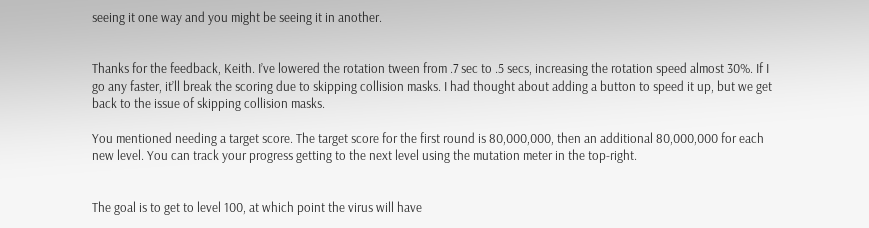seeing it one way and you might be seeing it in another.


Thanks for the feedback, Keith. I’ve lowered the rotation tween from .7 sec to .5 secs, increasing the rotation speed almost 30%. If I go any faster, it’ll break the scoring due to skipping collision masks. I had thought about adding a button to speed it up, but we get back to the issue of skipping collision masks.

You mentioned needing a target score. The target score for the first round is 80,000,000, then an additional 80,000,000 for each new level. You can track your progress getting to the next level using the mutation meter in the top-right.


The goal is to get to level 100, at which point the virus will have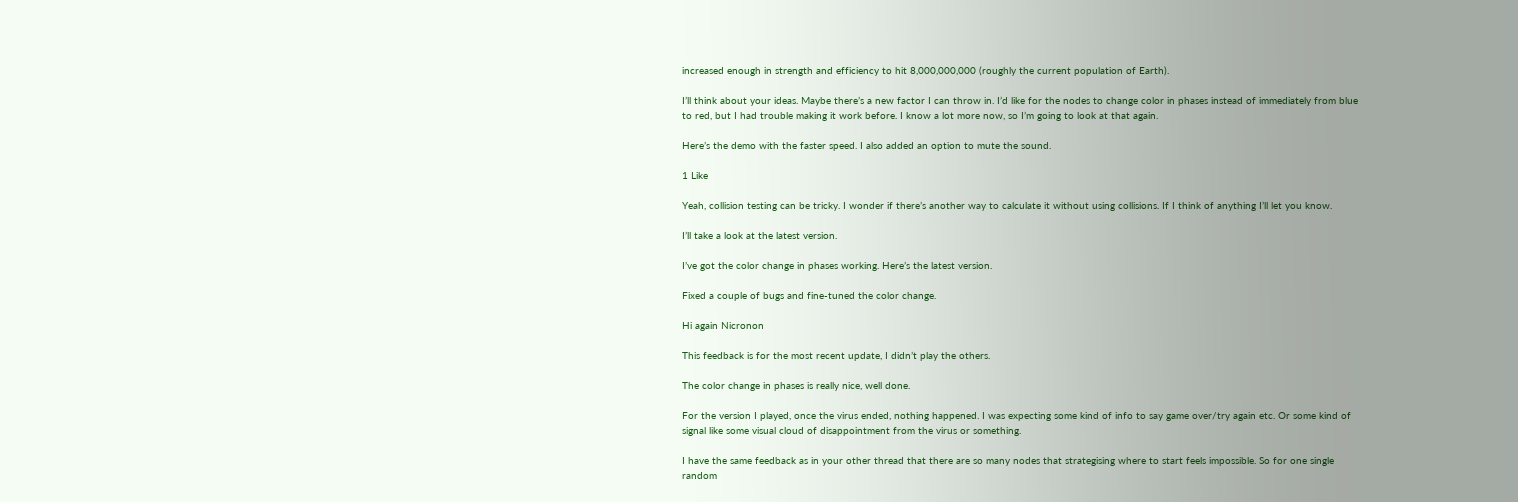increased enough in strength and efficiency to hit 8,000,000,000 (roughly the current population of Earth).

I’ll think about your ideas. Maybe there’s a new factor I can throw in. I’d like for the nodes to change color in phases instead of immediately from blue to red, but I had trouble making it work before. I know a lot more now, so I’m going to look at that again.

Here’s the demo with the faster speed. I also added an option to mute the sound.

1 Like

Yeah, collision testing can be tricky. I wonder if there’s another way to calculate it without using collisions. If I think of anything I’ll let you know.

I’ll take a look at the latest version.

I’ve got the color change in phases working. Here’s the latest version.

Fixed a couple of bugs and fine-tuned the color change.

Hi again Nicronon

This feedback is for the most recent update, I didn’t play the others.

The color change in phases is really nice, well done.

For the version I played, once the virus ended, nothing happened. I was expecting some kind of info to say game over/try again etc. Or some kind of signal like some visual cloud of disappointment from the virus or something.

I have the same feedback as in your other thread that there are so many nodes that strategising where to start feels impossible. So for one single random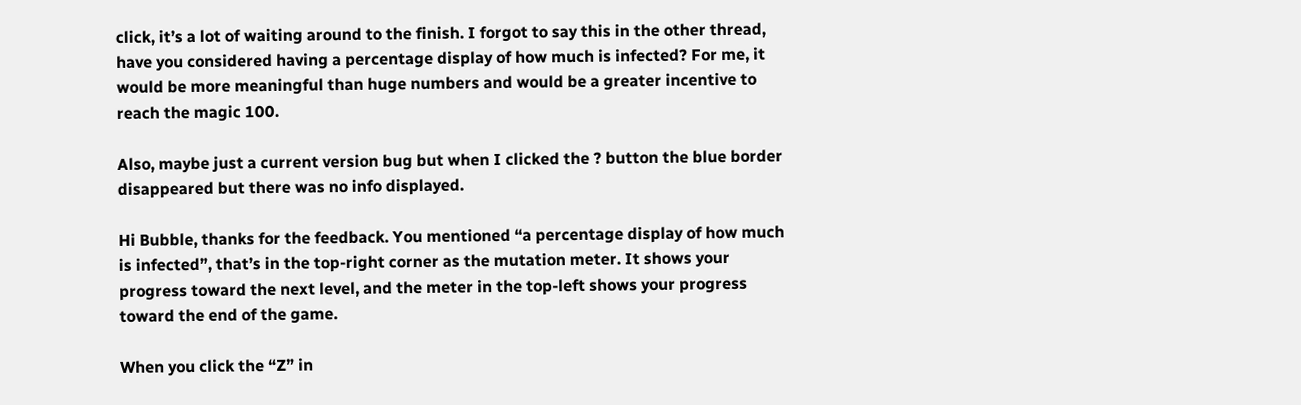click, it’s a lot of waiting around to the finish. I forgot to say this in the other thread, have you considered having a percentage display of how much is infected? For me, it would be more meaningful than huge numbers and would be a greater incentive to reach the magic 100.

Also, maybe just a current version bug but when I clicked the ? button the blue border disappeared but there was no info displayed.

Hi Bubble, thanks for the feedback. You mentioned “a percentage display of how much is infected”, that’s in the top-right corner as the mutation meter. It shows your progress toward the next level, and the meter in the top-left shows your progress toward the end of the game.

When you click the “Z” in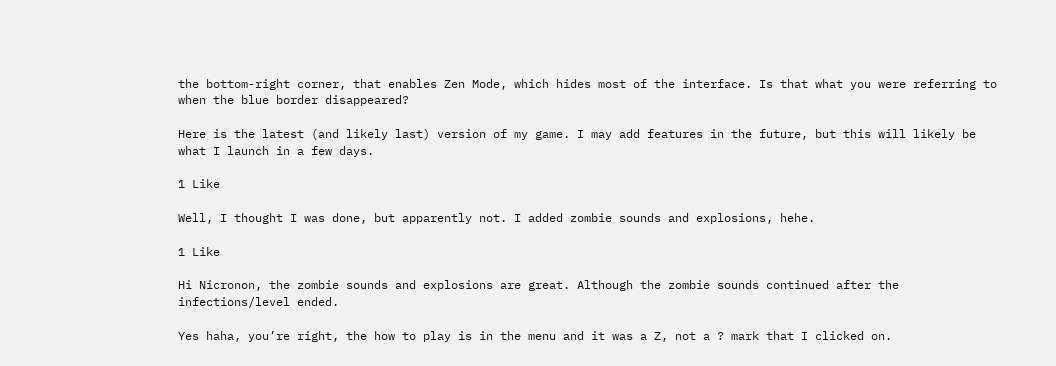the bottom-right corner, that enables Zen Mode, which hides most of the interface. Is that what you were referring to when the blue border disappeared?

Here is the latest (and likely last) version of my game. I may add features in the future, but this will likely be what I launch in a few days.

1 Like

Well, I thought I was done, but apparently not. I added zombie sounds and explosions, hehe.

1 Like

Hi Nicronon, the zombie sounds and explosions are great. Although the zombie sounds continued after the infections/level ended.

Yes haha, you’re right, the how to play is in the menu and it was a Z, not a ? mark that I clicked on.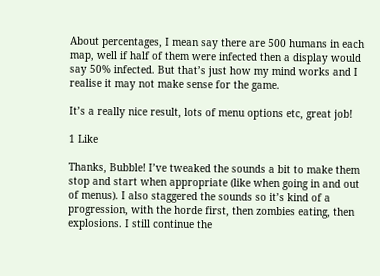About percentages, I mean say there are 500 humans in each map, well if half of them were infected then a display would say 50% infected. But that’s just how my mind works and I realise it may not make sense for the game.

It’s a really nice result, lots of menu options etc, great job!

1 Like

Thanks, Bubble! I’ve tweaked the sounds a bit to make them stop and start when appropriate (like when going in and out of menus). I also staggered the sounds so it’s kind of a progression, with the horde first, then zombies eating, then explosions. I still continue the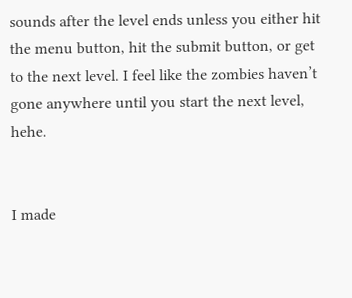sounds after the level ends unless you either hit the menu button, hit the submit button, or get to the next level. I feel like the zombies haven’t gone anywhere until you start the next level, hehe.


I made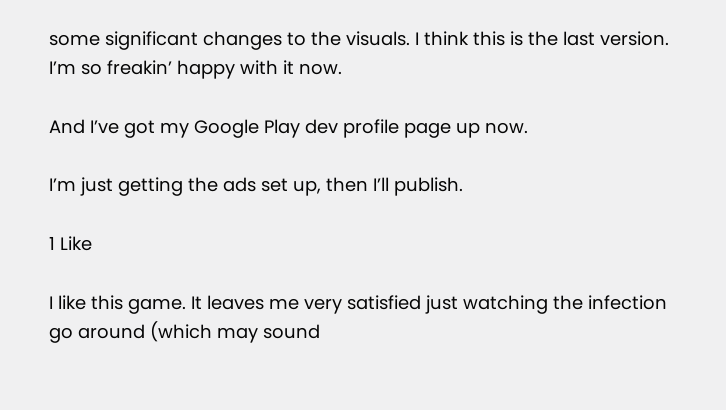some significant changes to the visuals. I think this is the last version. I’m so freakin’ happy with it now.

And I’ve got my Google Play dev profile page up now.

I’m just getting the ads set up, then I’ll publish.

1 Like

I like this game. It leaves me very satisfied just watching the infection go around (which may sound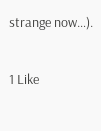strange now…).

1 Like